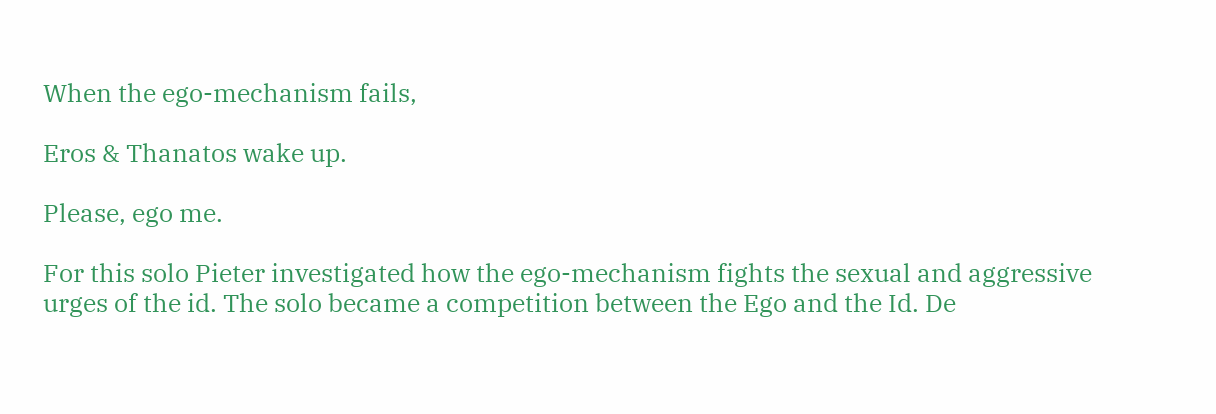When the ego-mechanism fails,

Eros & Thanatos wake up.

Please, ego me.

For this solo Pieter investigated how the ego-mechanism fights the sexual and aggressive urges of the id. The solo became a competition between the Ego and the Id. De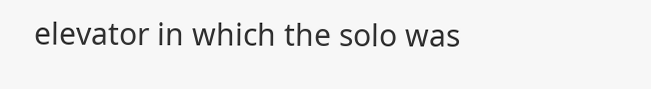elevator in which the solo was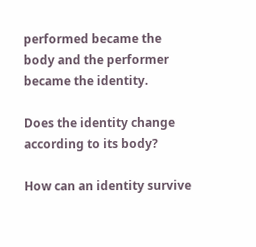performed became the body and the performer became the identity.

Does the identity change according to its body?

How can an identity survive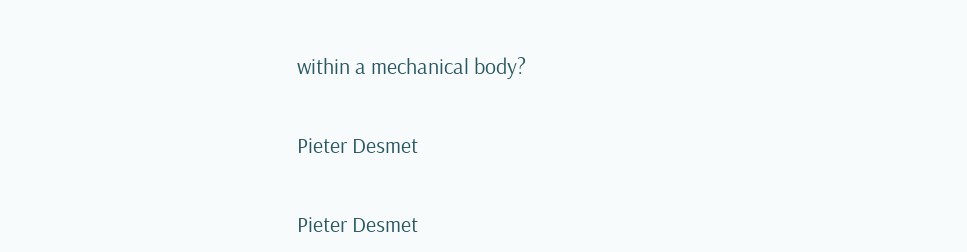within a mechanical body?


Pieter Desmet


Pieter Desmet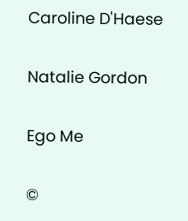Caroline D'Haese

Natalie Gordon

Ego Me

©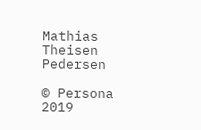Mathias Theisen Pedersen

© Persona 2019